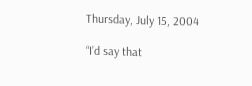Thursday, July 15, 2004

“I’d say that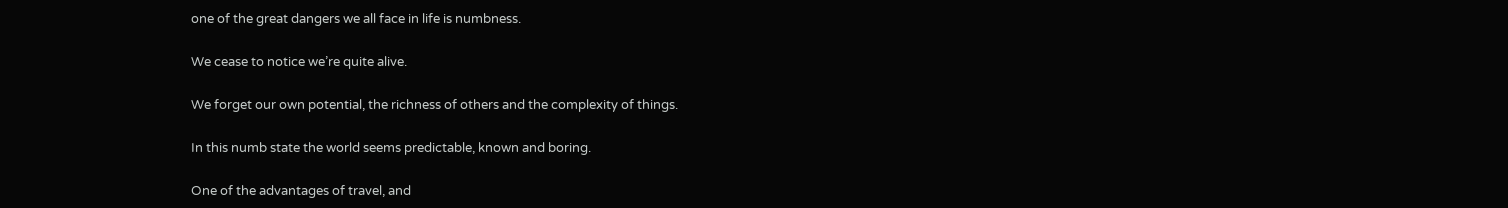one of the great dangers we all face in life is numbness.

We cease to notice we’re quite alive.

We forget our own potential, the richness of others and the complexity of things.

In this numb state the world seems predictable, known and boring.

One of the advantages of travel, and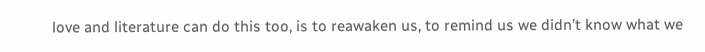love and literature can do this too, is to reawaken us, to remind us we didn’t know what we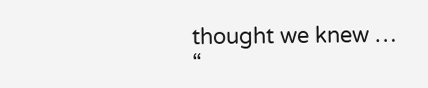thought we knew … “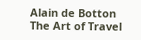Alain de Botton
The Art of Travel